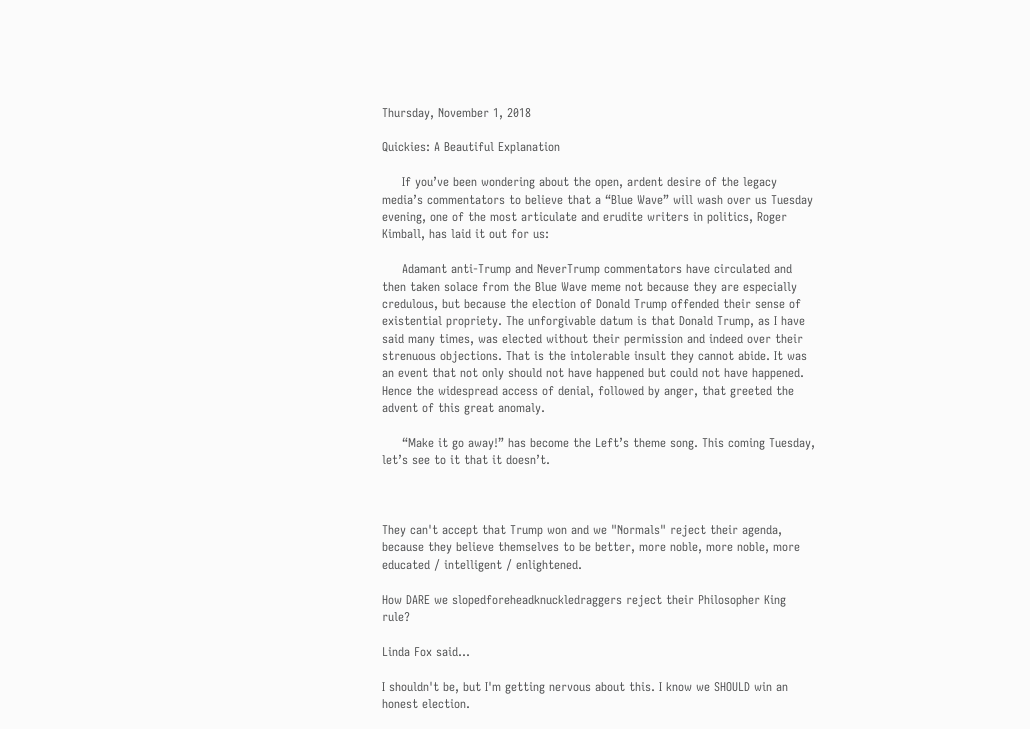Thursday, November 1, 2018

Quickies: A Beautiful Explanation

     If you’ve been wondering about the open, ardent desire of the legacy media’s commentators to believe that a “Blue Wave” will wash over us Tuesday evening, one of the most articulate and erudite writers in politics, Roger Kimball, has laid it out for us:

     Adamant anti-Trump and NeverTrump commentators have circulated and then taken solace from the Blue Wave meme not because they are especially credulous, but because the election of Donald Trump offended their sense of existential propriety. The unforgivable datum is that Donald Trump, as I have said many times, was elected without their permission and indeed over their strenuous objections. That is the intolerable insult they cannot abide. It was an event that not only should not have happened but could not have happened. Hence the widespread access of denial, followed by anger, that greeted the advent of this great anomaly.

     “Make it go away!” has become the Left’s theme song. This coming Tuesday, let’s see to it that it doesn’t.



They can't accept that Trump won and we "Normals" reject their agenda, because they believe themselves to be better, more noble, more noble, more educated / intelligent / enlightened.

How DARE we slopedforeheadknuckledraggers reject their Philosopher King rule?

Linda Fox said...

I shouldn't be, but I'm getting nervous about this. I know we SHOULD win an honest election.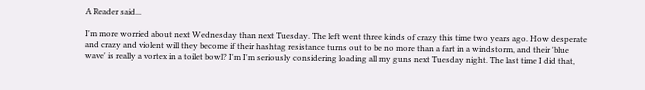A Reader said...

I'm more worried about next Wednesday than next Tuesday. The left went three kinds of crazy this time two years ago. How desperate and crazy and violent will they become if their hashtag resistance turns out to be no more than a fart in a windstorm, and their 'blue wave' is really a vortex in a toilet bowl? I'm I'm seriously considering loading all my guns next Tuesday night. The last time I did that,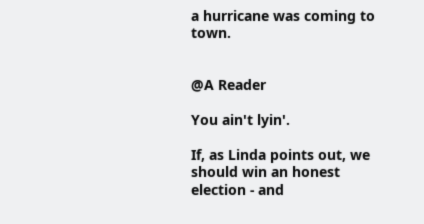a hurricane was coming to town.


@A Reader

You ain't lyin'.

If, as Linda points out, we should win an honest election - and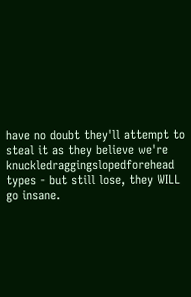have no doubt they'll attempt to steal it as they believe we're knuckledraggingslopedforehead types - but still lose, they WILL go insane.